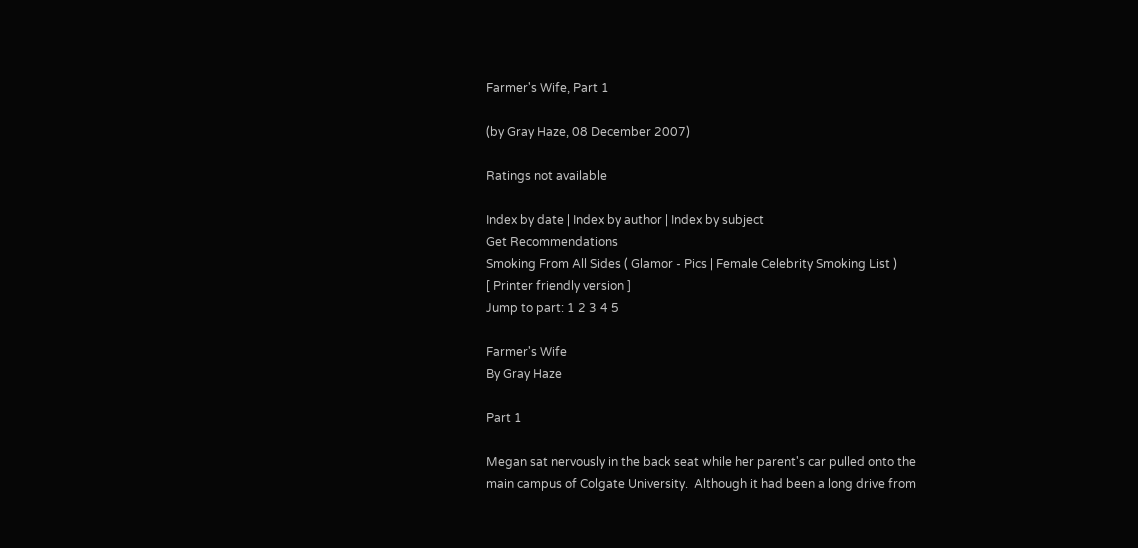Farmer's Wife, Part 1

(by Gray Haze, 08 December 2007)

Ratings not available

Index by date | Index by author | Index by subject
Get Recommendations
Smoking From All Sides ( Glamor - Pics | Female Celebrity Smoking List )
[ Printer friendly version ]
Jump to part: 1 2 3 4 5

Farmer's Wife
By Gray Haze

Part 1

Megan sat nervously in the back seat while her parent's car pulled onto the
main campus of Colgate University.  Although it had been a long drive from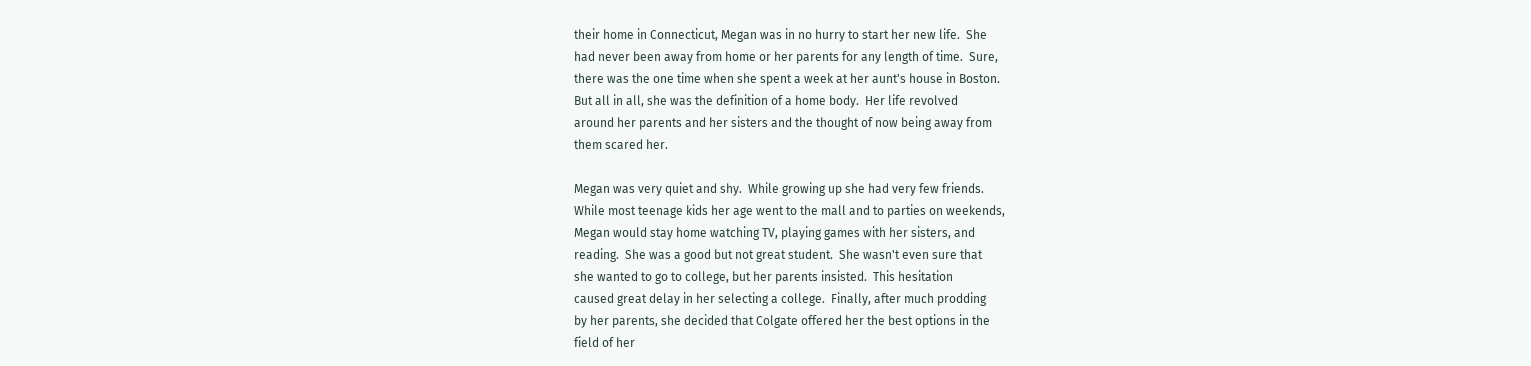their home in Connecticut, Megan was in no hurry to start her new life.  She
had never been away from home or her parents for any length of time.  Sure,
there was the one time when she spent a week at her aunt's house in Boston.
But all in all, she was the definition of a home body.  Her life revolved
around her parents and her sisters and the thought of now being away from
them scared her.

Megan was very quiet and shy.  While growing up she had very few friends.
While most teenage kids her age went to the mall and to parties on weekends,
Megan would stay home watching TV, playing games with her sisters, and
reading.  She was a good but not great student.  She wasn't even sure that
she wanted to go to college, but her parents insisted.  This hesitation
caused great delay in her selecting a college.  Finally, after much prodding
by her parents, she decided that Colgate offered her the best options in the
field of her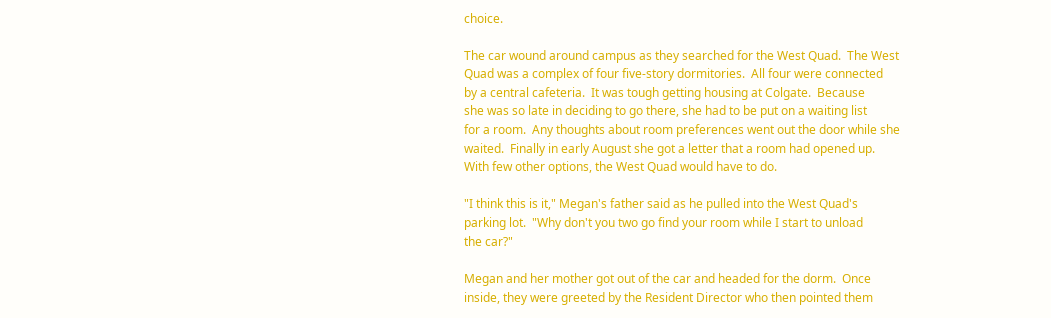choice.

The car wound around campus as they searched for the West Quad.  The West
Quad was a complex of four five-story dormitories.  All four were connected
by a central cafeteria.  It was tough getting housing at Colgate.  Because
she was so late in deciding to go there, she had to be put on a waiting list
for a room.  Any thoughts about room preferences went out the door while she
waited.  Finally in early August she got a letter that a room had opened up.
With few other options, the West Quad would have to do.

"I think this is it," Megan's father said as he pulled into the West Quad's
parking lot.  "Why don't you two go find your room while I start to unload
the car?"

Megan and her mother got out of the car and headed for the dorm.  Once
inside, they were greeted by the Resident Director who then pointed them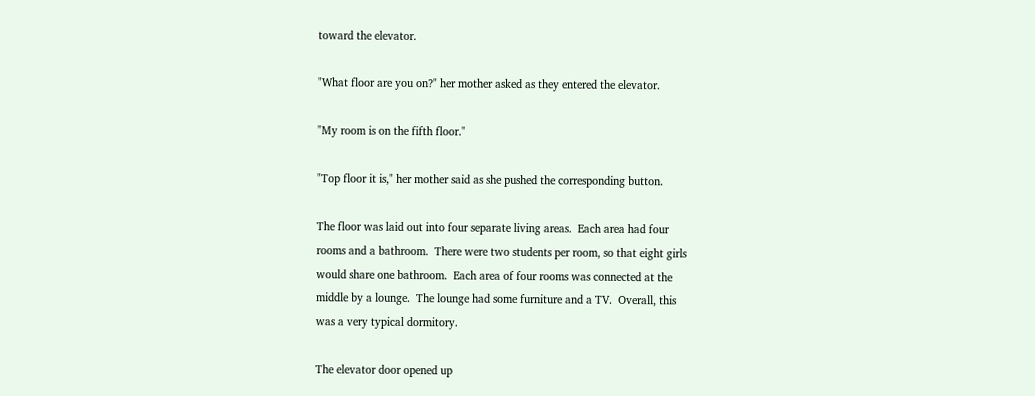toward the elevator.

"What floor are you on?" her mother asked as they entered the elevator.

"My room is on the fifth floor."

"Top floor it is," her mother said as she pushed the corresponding button.

The floor was laid out into four separate living areas.  Each area had four
rooms and a bathroom.  There were two students per room, so that eight girls
would share one bathroom.  Each area of four rooms was connected at the
middle by a lounge.  The lounge had some furniture and a TV.  Overall, this
was a very typical dormitory.

The elevator door opened up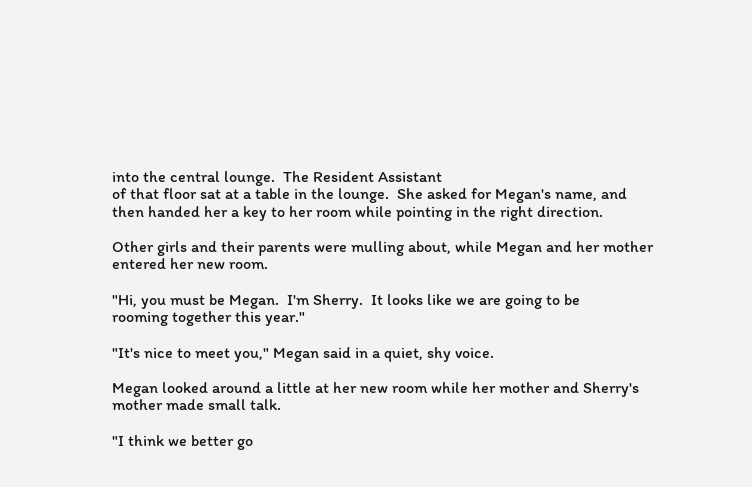into the central lounge.  The Resident Assistant
of that floor sat at a table in the lounge.  She asked for Megan's name, and
then handed her a key to her room while pointing in the right direction.

Other girls and their parents were mulling about, while Megan and her mother
entered her new room.

"Hi, you must be Megan.  I'm Sherry.  It looks like we are going to be
rooming together this year."

"It's nice to meet you," Megan said in a quiet, shy voice.

Megan looked around a little at her new room while her mother and Sherry's
mother made small talk.

"I think we better go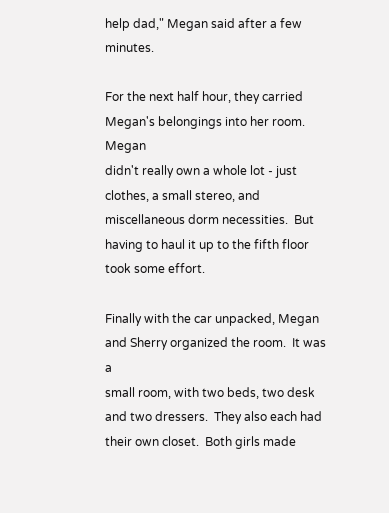help dad," Megan said after a few minutes.

For the next half hour, they carried Megan's belongings into her room.  Megan
didn't really own a whole lot - just clothes, a small stereo, and
miscellaneous dorm necessities.  But having to haul it up to the fifth floor
took some effort.

Finally with the car unpacked, Megan and Sherry organized the room.  It was a
small room, with two beds, two desk and two dressers.  They also each had
their own closet.  Both girls made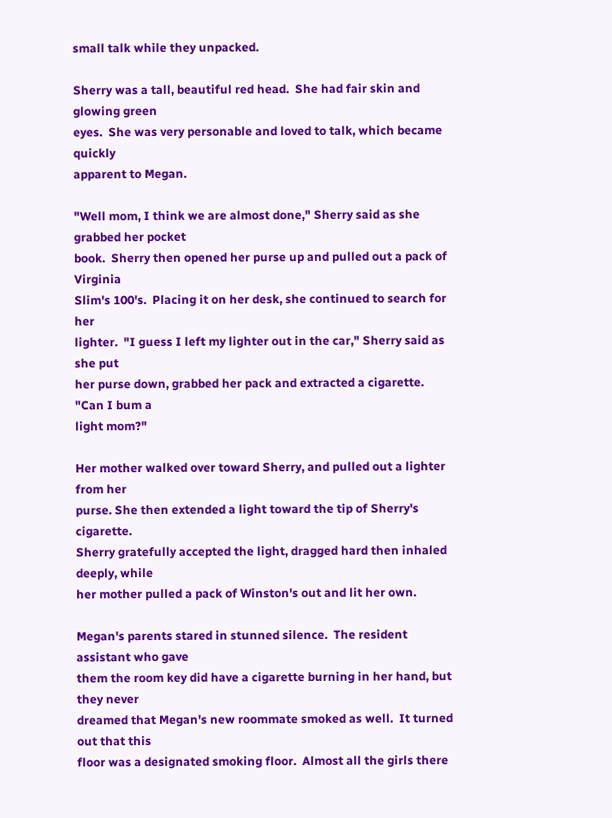small talk while they unpacked.

Sherry was a tall, beautiful red head.  She had fair skin and glowing green
eyes.  She was very personable and loved to talk, which became quickly
apparent to Megan.

"Well mom, I think we are almost done," Sherry said as she grabbed her pocket
book.  Sherry then opened her purse up and pulled out a pack of Virginia
Slim's 100's.  Placing it on her desk, she continued to search for her
lighter.  "I guess I left my lighter out in the car," Sherry said as she put
her purse down, grabbed her pack and extracted a cigarette.  "Can I bum a
light mom?"

Her mother walked over toward Sherry, and pulled out a lighter from her
purse. She then extended a light toward the tip of Sherry's cigarette.
Sherry gratefully accepted the light, dragged hard then inhaled deeply, while
her mother pulled a pack of Winston's out and lit her own.

Megan's parents stared in stunned silence.  The resident assistant who gave
them the room key did have a cigarette burning in her hand, but they never
dreamed that Megan's new roommate smoked as well.  It turned out that this
floor was a designated smoking floor.  Almost all the girls there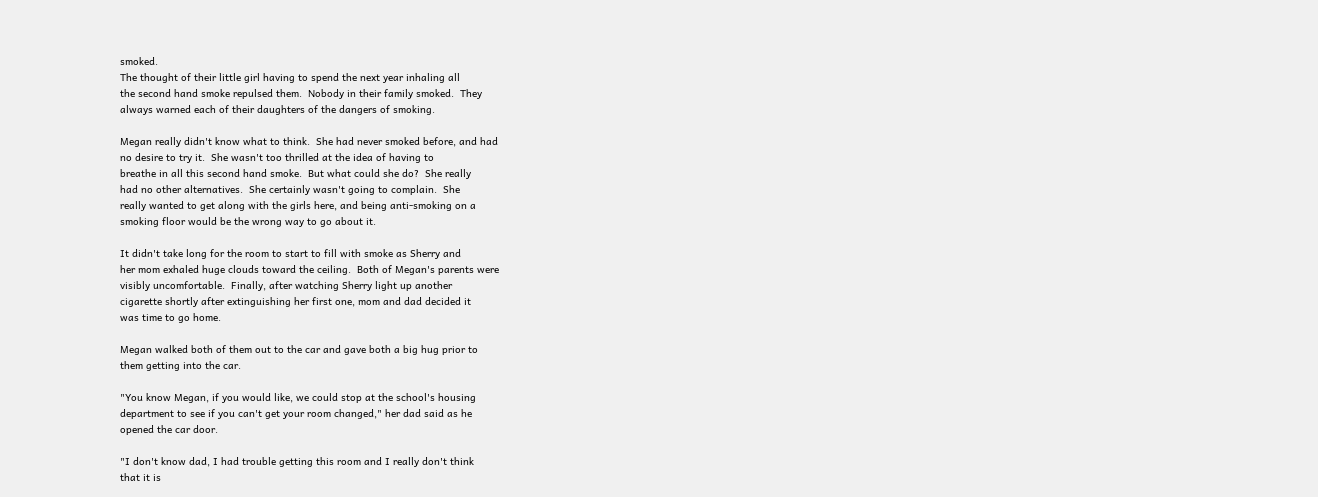smoked.
The thought of their little girl having to spend the next year inhaling all
the second hand smoke repulsed them.  Nobody in their family smoked.  They
always warned each of their daughters of the dangers of smoking.

Megan really didn't know what to think.  She had never smoked before, and had
no desire to try it.  She wasn't too thrilled at the idea of having to
breathe in all this second hand smoke.  But what could she do?  She really
had no other alternatives.  She certainly wasn't going to complain.  She
really wanted to get along with the girls here, and being anti-smoking on a
smoking floor would be the wrong way to go about it.

It didn't take long for the room to start to fill with smoke as Sherry and
her mom exhaled huge clouds toward the ceiling.  Both of Megan's parents were
visibly uncomfortable.  Finally, after watching Sherry light up another
cigarette shortly after extinguishing her first one, mom and dad decided it
was time to go home.

Megan walked both of them out to the car and gave both a big hug prior to
them getting into the car.

"You know Megan, if you would like, we could stop at the school's housing
department to see if you can't get your room changed," her dad said as he
opened the car door.

"I don't know dad, I had trouble getting this room and I really don't think
that it is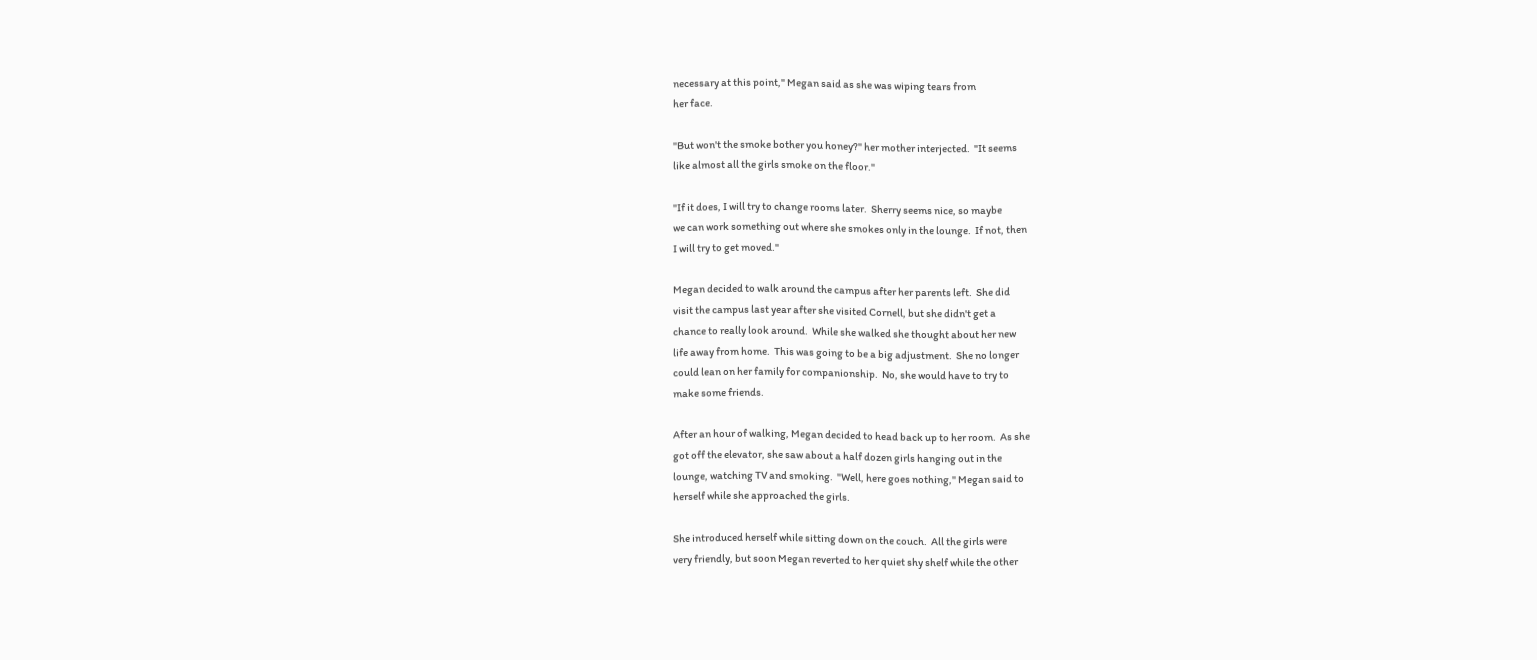necessary at this point," Megan said as she was wiping tears from
her face.

"But won't the smoke bother you honey?" her mother interjected.  "It seems
like almost all the girls smoke on the floor."

"If it does, I will try to change rooms later.  Sherry seems nice, so maybe
we can work something out where she smokes only in the lounge.  If not, then
I will try to get moved."

Megan decided to walk around the campus after her parents left.  She did
visit the campus last year after she visited Cornell, but she didn't get a
chance to really look around.  While she walked she thought about her new
life away from home.  This was going to be a big adjustment.  She no longer
could lean on her family for companionship.  No, she would have to try to
make some friends.

After an hour of walking, Megan decided to head back up to her room.  As she
got off the elevator, she saw about a half dozen girls hanging out in the
lounge, watching TV and smoking.  "Well, here goes nothing," Megan said to
herself while she approached the girls.

She introduced herself while sitting down on the couch.  All the girls were
very friendly, but soon Megan reverted to her quiet shy shelf while the other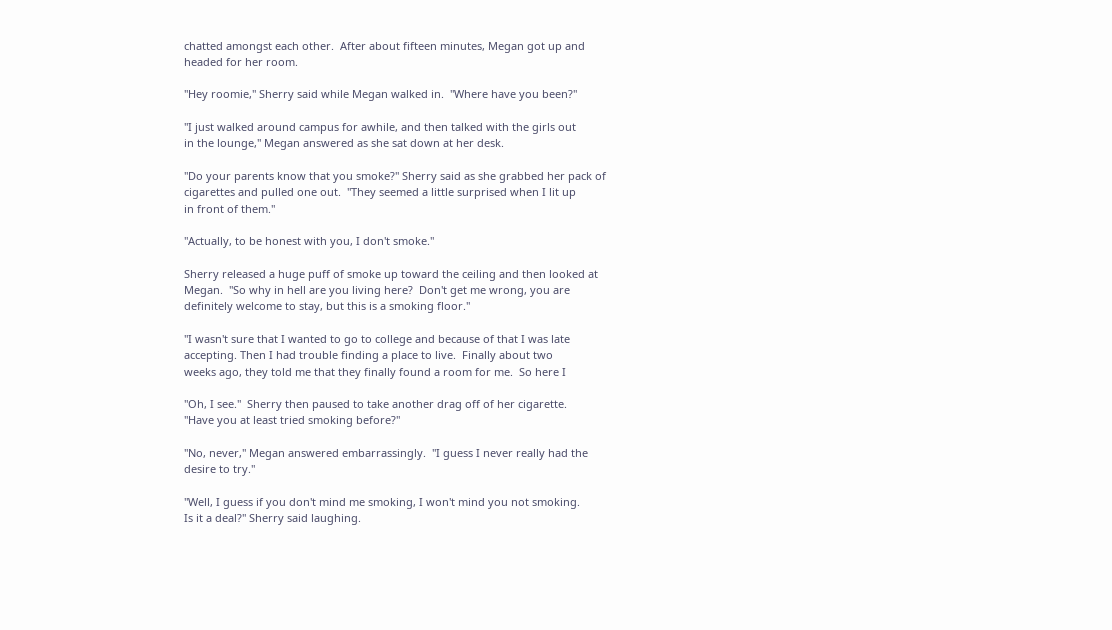chatted amongst each other.  After about fifteen minutes, Megan got up and
headed for her room.

"Hey roomie," Sherry said while Megan walked in.  "Where have you been?"

"I just walked around campus for awhile, and then talked with the girls out
in the lounge," Megan answered as she sat down at her desk.

"Do your parents know that you smoke?" Sherry said as she grabbed her pack of
cigarettes and pulled one out.  "They seemed a little surprised when I lit up
in front of them."

"Actually, to be honest with you, I don't smoke."

Sherry released a huge puff of smoke up toward the ceiling and then looked at
Megan.  "So why in hell are you living here?  Don't get me wrong, you are
definitely welcome to stay, but this is a smoking floor."

"I wasn't sure that I wanted to go to college and because of that I was late
accepting. Then I had trouble finding a place to live.  Finally about two
weeks ago, they told me that they finally found a room for me.  So here I

"Oh, I see."  Sherry then paused to take another drag off of her cigarette.
"Have you at least tried smoking before?"

"No, never," Megan answered embarrassingly.  "I guess I never really had the
desire to try."

"Well, I guess if you don't mind me smoking, I won't mind you not smoking.
Is it a deal?" Sherry said laughing.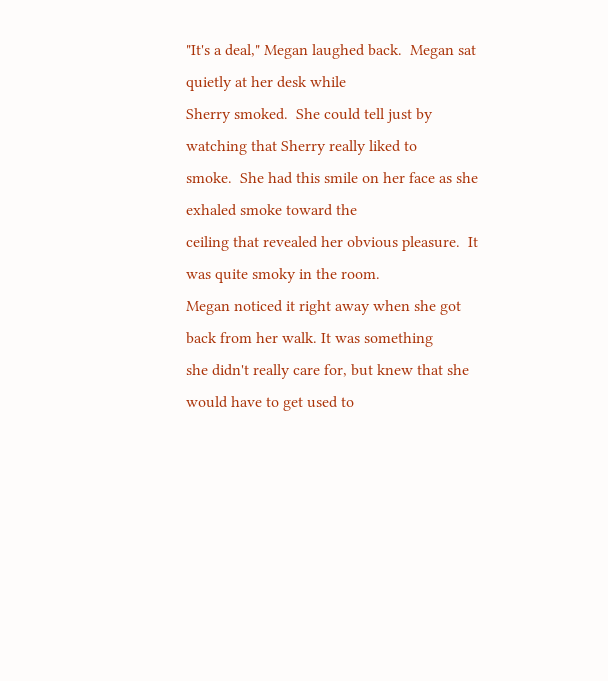"It's a deal," Megan laughed back.  Megan sat quietly at her desk while
Sherry smoked.  She could tell just by watching that Sherry really liked to
smoke.  She had this smile on her face as she exhaled smoke toward the
ceiling that revealed her obvious pleasure.  It was quite smoky in the room.
Megan noticed it right away when she got back from her walk. It was something
she didn't really care for, but knew that she would have to get used to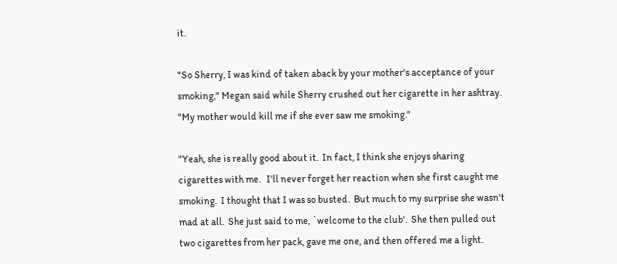it.

"So Sherry, I was kind of taken aback by your mother's acceptance of your
smoking," Megan said while Sherry crushed out her cigarette in her ashtray.
"My mother would kill me if she ever saw me smoking."

"Yeah, she is really good about it.  In fact, I think she enjoys sharing
cigarettes with me.   I'll never forget her reaction when she first caught me
smoking.  I thought that I was so busted.  But much to my surprise she wasn't
mad at all.  She just said to me, `welcome to the club'.  She then pulled out
two cigarettes from her pack, gave me one, and then offered me a light.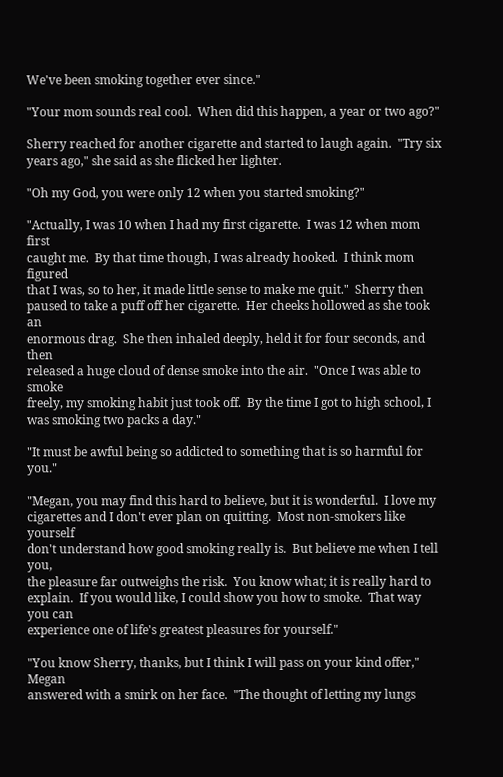We've been smoking together ever since."

"Your mom sounds real cool.  When did this happen, a year or two ago?"

Sherry reached for another cigarette and started to laugh again.  "Try six
years ago," she said as she flicked her lighter.

"Oh my God, you were only 12 when you started smoking?"

"Actually, I was 10 when I had my first cigarette.  I was 12 when mom first
caught me.  By that time though, I was already hooked.  I think mom figured
that I was, so to her, it made little sense to make me quit."  Sherry then
paused to take a puff off her cigarette.  Her cheeks hollowed as she took an
enormous drag.  She then inhaled deeply, held it for four seconds, and then
released a huge cloud of dense smoke into the air.  "Once I was able to smoke
freely, my smoking habit just took off.  By the time I got to high school, I
was smoking two packs a day."

"It must be awful being so addicted to something that is so harmful for you."

"Megan, you may find this hard to believe, but it is wonderful.  I love my
cigarettes and I don't ever plan on quitting.  Most non-smokers like yourself
don't understand how good smoking really is.  But believe me when I tell you,
the pleasure far outweighs the risk.  You know what; it is really hard to
explain.  If you would like, I could show you how to smoke.  That way you can
experience one of life's greatest pleasures for yourself."

"You know Sherry, thanks, but I think I will pass on your kind offer," Megan
answered with a smirk on her face.  "The thought of letting my lungs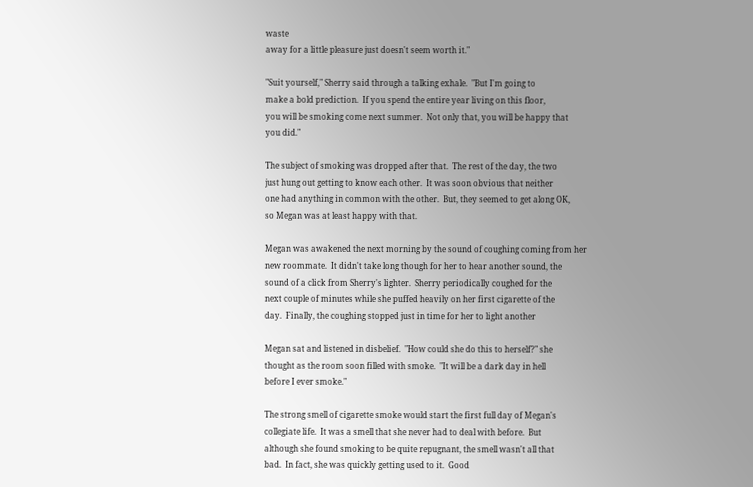waste
away for a little pleasure just doesn't seem worth it."

"Suit yourself," Sherry said through a talking exhale.  "But I'm going to
make a bold prediction.  If you spend the entire year living on this floor,
you will be smoking come next summer.  Not only that, you will be happy that
you did."

The subject of smoking was dropped after that.  The rest of the day, the two
just hung out getting to know each other.  It was soon obvious that neither
one had anything in common with the other.  But, they seemed to get along OK,
so Megan was at least happy with that.

Megan was awakened the next morning by the sound of coughing coming from her
new roommate.  It didn't take long though for her to hear another sound, the
sound of a click from Sherry's lighter.  Sherry periodically coughed for the
next couple of minutes while she puffed heavily on her first cigarette of the
day.  Finally, the coughing stopped just in time for her to light another

Megan sat and listened in disbelief.  "How could she do this to herself?" she
thought as the room soon filled with smoke.  "It will be a dark day in hell
before I ever smoke."

The strong smell of cigarette smoke would start the first full day of Megan's
collegiate life.  It was a smell that she never had to deal with before.  But
although she found smoking to be quite repugnant, the smell wasn't all that
bad.  In fact, she was quickly getting used to it.  Good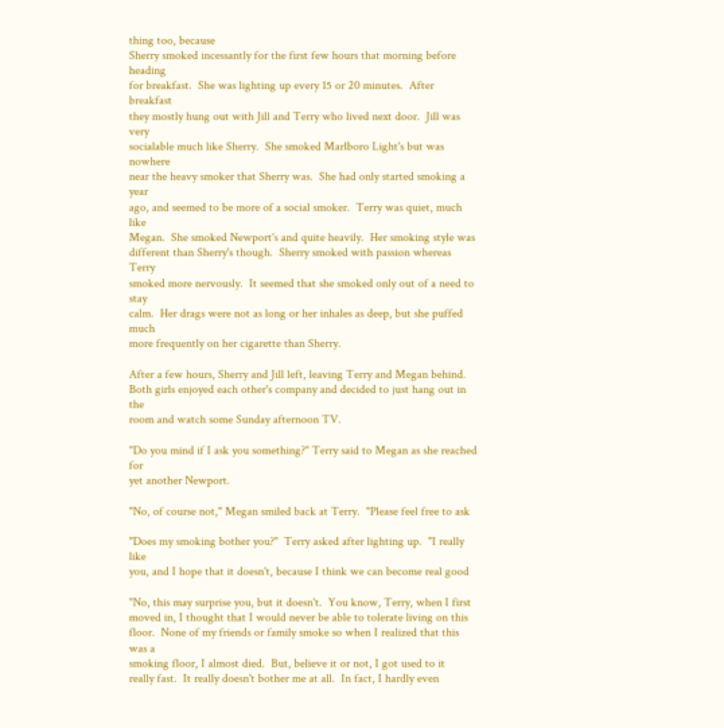thing too, because
Sherry smoked incessantly for the first few hours that morning before heading
for breakfast.  She was lighting up every 15 or 20 minutes.  After breakfast
they mostly hung out with Jill and Terry who lived next door.  Jill was very
socialable much like Sherry.  She smoked Marlboro Light's but was nowhere
near the heavy smoker that Sherry was.  She had only started smoking a year
ago, and seemed to be more of a social smoker.  Terry was quiet, much like
Megan.  She smoked Newport's and quite heavily.  Her smoking style was
different than Sherry's though.  Sherry smoked with passion whereas Terry
smoked more nervously.  It seemed that she smoked only out of a need to stay
calm.  Her drags were not as long or her inhales as deep, but she puffed much
more frequently on her cigarette than Sherry.

After a few hours, Sherry and Jill left, leaving Terry and Megan behind.
Both girls enjoyed each other's company and decided to just hang out in the
room and watch some Sunday afternoon TV.

"Do you mind if I ask you something?" Terry said to Megan as she reached for
yet another Newport.

"No, of course not," Megan smiled back at Terry.  "Please feel free to ask

"Does my smoking bother you?"  Terry asked after lighting up.  "I really like
you, and I hope that it doesn't, because I think we can become real good

"No, this may surprise you, but it doesn't.  You know, Terry, when I first
moved in, I thought that I would never be able to tolerate living on this
floor.  None of my friends or family smoke so when I realized that this was a
smoking floor, I almost died.  But, believe it or not, I got used to it
really fast.  It really doesn't bother me at all.  In fact, I hardly even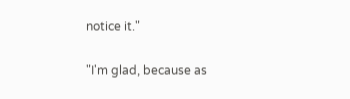notice it."

"I'm glad, because as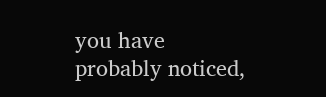you have probably noticed,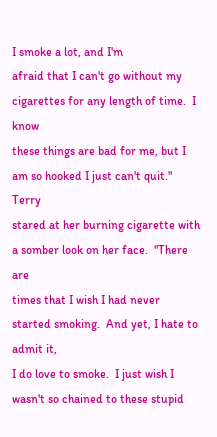I smoke a lot, and I'm
afraid that I can't go without my cigarettes for any length of time.  I know
these things are bad for me, but I am so hooked I just can't quit."  Terry
stared at her burning cigarette with a somber look on her face.  "There are
times that I wish I had never started smoking.  And yet, I hate to admit it,
I do love to smoke.  I just wish I wasn't so chained to these stupid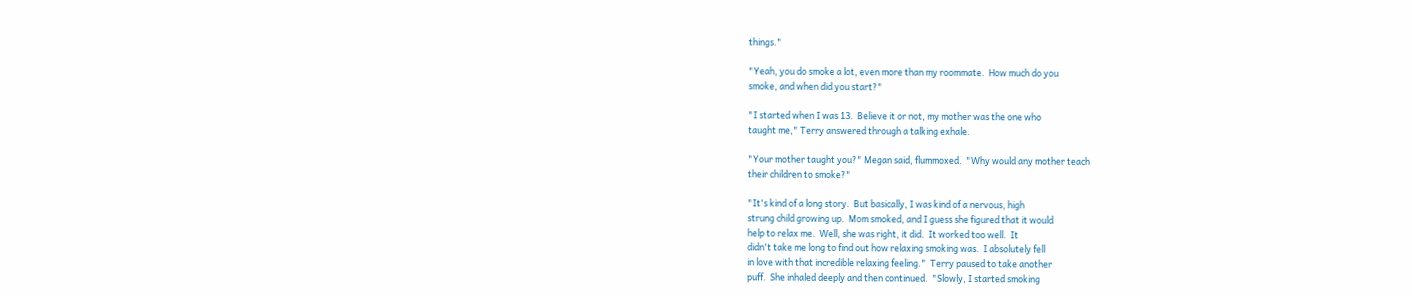things."

"Yeah, you do smoke a lot, even more than my roommate.  How much do you
smoke, and when did you start?"

"I started when I was 13.  Believe it or not, my mother was the one who
taught me," Terry answered through a talking exhale.

"Your mother taught you?" Megan said, flummoxed.  "Why would any mother teach
their children to smoke?"

"It's kind of a long story.  But basically, I was kind of a nervous, high
strung child growing up.  Mom smoked, and I guess she figured that it would
help to relax me.  Well, she was right, it did.  It worked too well.  It
didn't take me long to find out how relaxing smoking was.  I absolutely fell
in love with that incredible relaxing feeling."  Terry paused to take another
puff.  She inhaled deeply and then continued.  "Slowly, I started smoking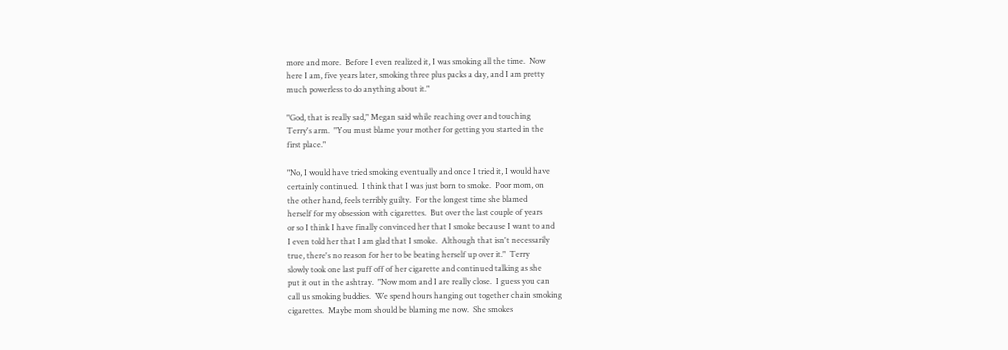more and more.  Before I even realized it, I was smoking all the time.  Now
here I am, five years later, smoking three plus packs a day, and I am pretty
much powerless to do anything about it."

"God, that is really sad," Megan said while reaching over and touching
Terry's arm.  "You must blame your mother for getting you started in the
first place."

"No, I would have tried smoking eventually and once I tried it, I would have
certainly continued.  I think that I was just born to smoke.  Poor mom, on
the other hand, feels terribly guilty.  For the longest time she blamed
herself for my obsession with cigarettes.  But over the last couple of years
or so I think I have finally convinced her that I smoke because I want to and
I even told her that I am glad that I smoke.  Although that isn't necessarily
true, there's no reason for her to be beating herself up over it."  Terry
slowly took one last puff off of her cigarette and continued talking as she
put it out in the ashtray.  "Now mom and I are really close.  I guess you can
call us smoking buddies.  We spend hours hanging out together chain smoking
cigarettes.  Maybe mom should be blaming me now.  She smokes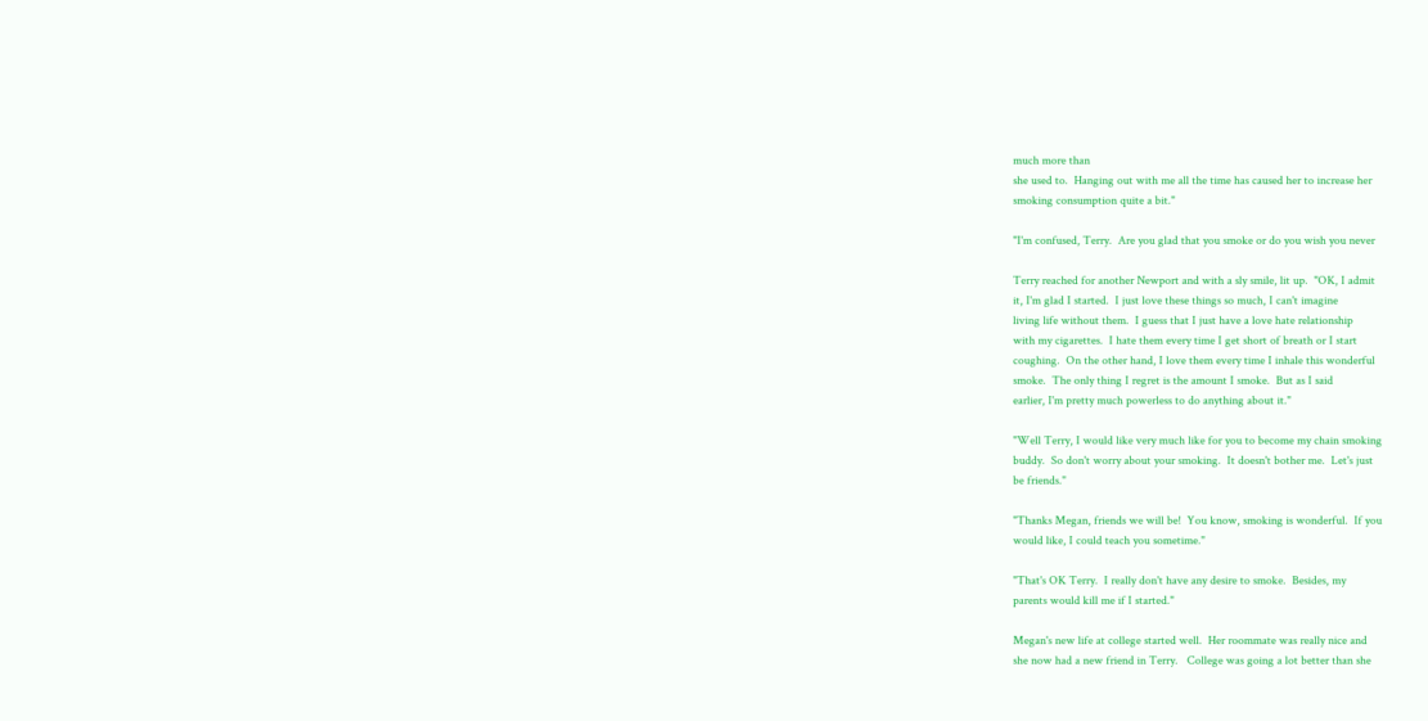much more than
she used to.  Hanging out with me all the time has caused her to increase her
smoking consumption quite a bit."

"I'm confused, Terry.  Are you glad that you smoke or do you wish you never

Terry reached for another Newport and with a sly smile, lit up.  "OK, I admit
it, I'm glad I started.  I just love these things so much, I can't imagine
living life without them.  I guess that I just have a love hate relationship
with my cigarettes.  I hate them every time I get short of breath or I start
coughing.  On the other hand, I love them every time I inhale this wonderful
smoke.  The only thing I regret is the amount I smoke.  But as I said
earlier, I'm pretty much powerless to do anything about it."

"Well Terry, I would like very much like for you to become my chain smoking
buddy.  So don't worry about your smoking.  It doesn't bother me.  Let's just
be friends."

"Thanks Megan, friends we will be!  You know, smoking is wonderful.  If you
would like, I could teach you sometime."

"That's OK Terry.  I really don't have any desire to smoke.  Besides, my
parents would kill me if I started."

Megan's new life at college started well.  Her roommate was really nice and
she now had a new friend in Terry.   College was going a lot better than she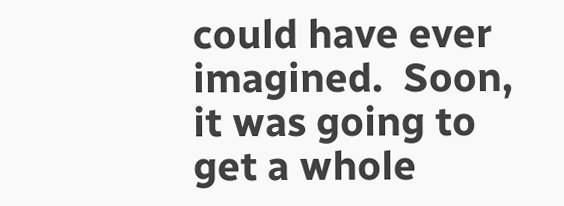could have ever imagined.  Soon, it was going to get a whole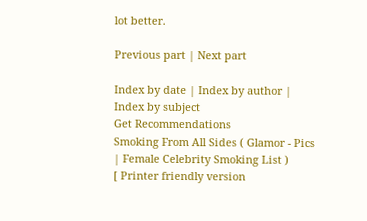lot better.

Previous part | Next part

Index by date | Index by author | Index by subject
Get Recommendations
Smoking From All Sides ( Glamor - Pics | Female Celebrity Smoking List )
[ Printer friendly version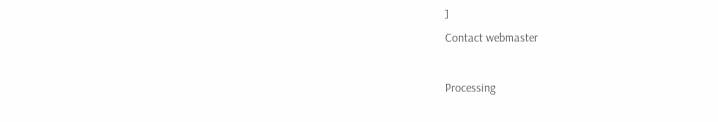]
Contact webmaster

Processing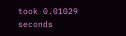took 0.01029 seconds